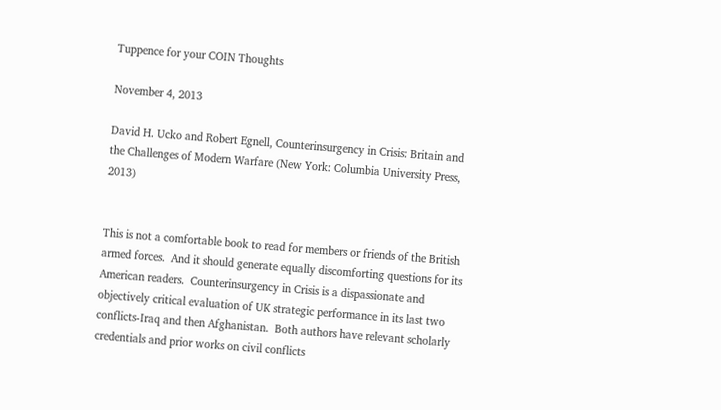Tuppence for your COIN Thoughts

November 4, 2013

David H. Ucko and Robert Egnell, Counterinsurgency in Crisis: Britain and the Challenges of Modern Warfare (New York: Columbia University Press, 2013)


This is not a comfortable book to read for members or friends of the British armed forces.  And it should generate equally discomforting questions for its American readers.  Counterinsurgency in Crisis is a dispassionate and objectively critical evaluation of UK strategic performance in its last two conflicts-Iraq and then Afghanistan.  Both authors have relevant scholarly credentials and prior works on civil conflicts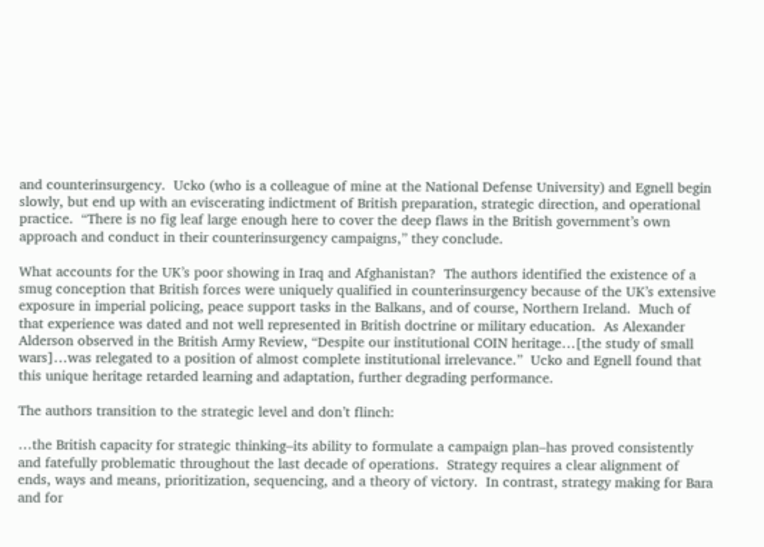and counterinsurgency.  Ucko (who is a colleague of mine at the National Defense University) and Egnell begin slowly, but end up with an eviscerating indictment of British preparation, strategic direction, and operational practice.  “There is no fig leaf large enough here to cover the deep flaws in the British government’s own approach and conduct in their counterinsurgency campaigns,” they conclude.

What accounts for the UK’s poor showing in Iraq and Afghanistan?  The authors identified the existence of a smug conception that British forces were uniquely qualified in counterinsurgency because of the UK’s extensive exposure in imperial policing, peace support tasks in the Balkans, and of course, Northern Ireland.  Much of that experience was dated and not well represented in British doctrine or military education.  As Alexander Alderson observed in the British Army Review, “Despite our institutional COIN heritage…[the study of small wars]…was relegated to a position of almost complete institutional irrelevance.”  Ucko and Egnell found that this unique heritage retarded learning and adaptation, further degrading performance.

The authors transition to the strategic level and don’t flinch:

…the British capacity for strategic thinking–its ability to formulate a campaign plan–has proved consistently and fatefully problematic throughout the last decade of operations.  Strategy requires a clear alignment of ends, ways and means, prioritization, sequencing, and a theory of victory.  In contrast, strategy making for Bara and for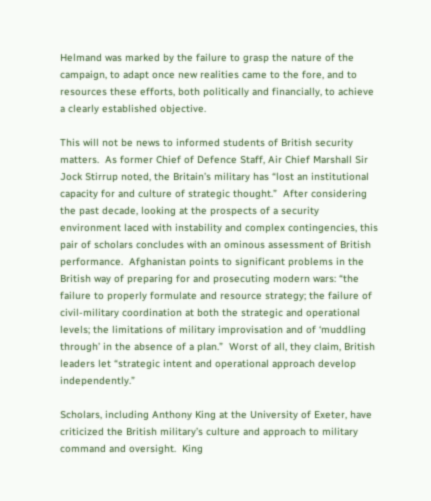Helmand was marked by the failure to grasp the nature of the campaign, to adapt once new realities came to the fore, and to resources these efforts, both politically and financially, to achieve a clearly established objective.

This will not be news to informed students of British security matters.  As former Chief of Defence Staff, Air Chief Marshall Sir Jock Stirrup noted, the Britain’s military has “lost an institutional capacity for and culture of strategic thought.”  After considering the past decade, looking at the prospects of a security environment laced with instability and complex contingencies, this pair of scholars concludes with an ominous assessment of British performance.  Afghanistan points to significant problems in the British way of preparing for and prosecuting modern wars: “the failure to properly formulate and resource strategy; the failure of civil-military coordination at both the strategic and operational levels; the limitations of military improvisation and of ‘muddling through’ in the absence of a plan.”  Worst of all, they claim, British leaders let “strategic intent and operational approach develop independently.”

Scholars, including Anthony King at the University of Exeter, have criticized the British military’s culture and approach to military command and oversight.  King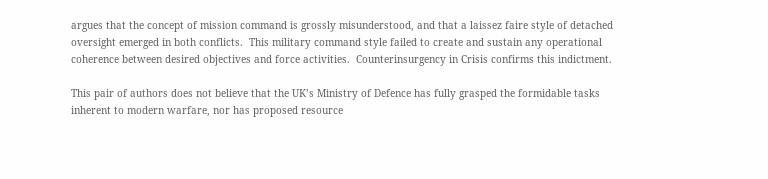argues that the concept of mission command is grossly misunderstood, and that a laissez faire style of detached oversight emerged in both conflicts.  This military command style failed to create and sustain any operational coherence between desired objectives and force activities.  Counterinsurgency in Crisis confirms this indictment.

This pair of authors does not believe that the UK’s Ministry of Defence has fully grasped the formidable tasks inherent to modern warfare, nor has proposed resource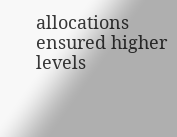allocations ensured higher levels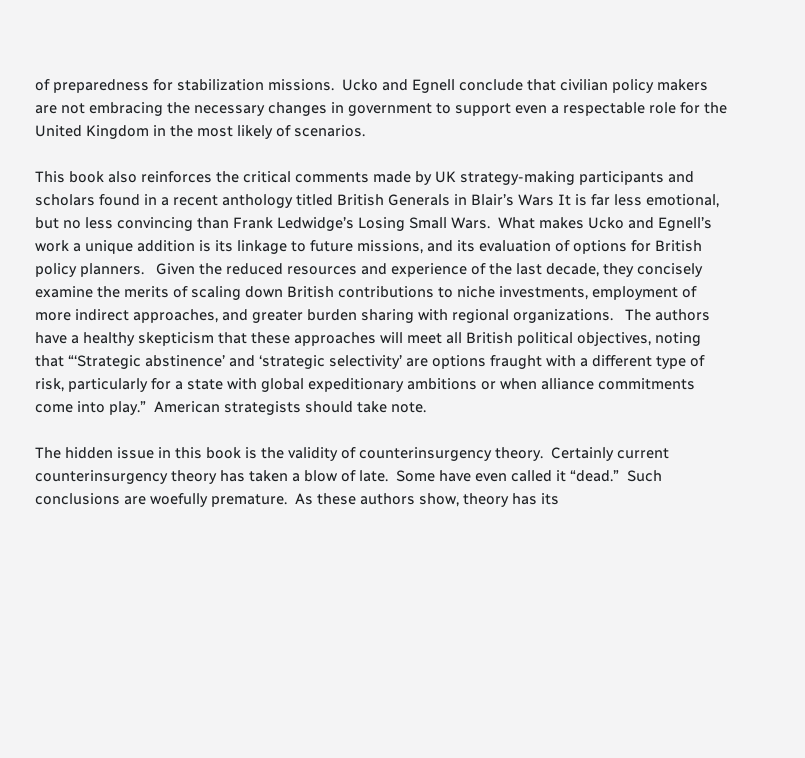of preparedness for stabilization missions.  Ucko and Egnell conclude that civilian policy makers are not embracing the necessary changes in government to support even a respectable role for the United Kingdom in the most likely of scenarios.

This book also reinforces the critical comments made by UK strategy-making participants and scholars found in a recent anthology titled British Generals in Blair’s Wars It is far less emotional, but no less convincing than Frank Ledwidge’s Losing Small Wars.  What makes Ucko and Egnell’s work a unique addition is its linkage to future missions, and its evaluation of options for British policy planners.   Given the reduced resources and experience of the last decade, they concisely examine the merits of scaling down British contributions to niche investments, employment of more indirect approaches, and greater burden sharing with regional organizations.   The authors have a healthy skepticism that these approaches will meet all British political objectives, noting that “‘Strategic abstinence’ and ‘strategic selectivity’ are options fraught with a different type of risk, particularly for a state with global expeditionary ambitions or when alliance commitments come into play.”  American strategists should take note.

The hidden issue in this book is the validity of counterinsurgency theory.  Certainly current counterinsurgency theory has taken a blow of late.  Some have even called it “dead.”  Such conclusions are woefully premature.  As these authors show, theory has its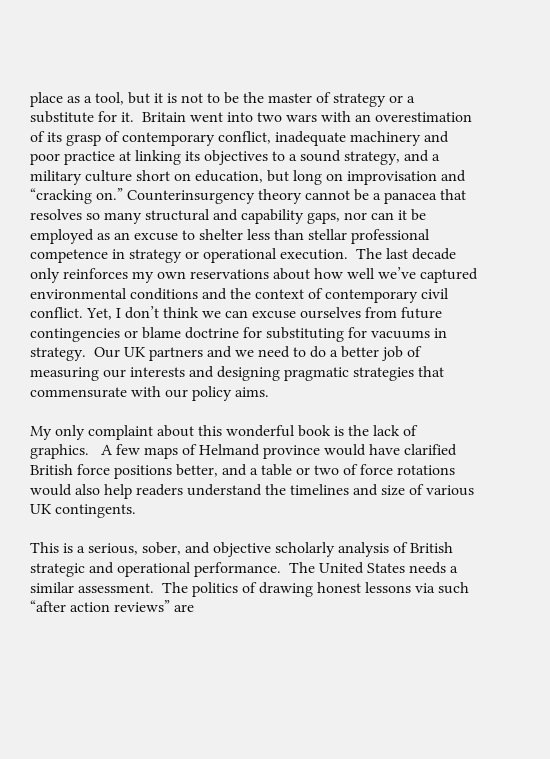place as a tool, but it is not to be the master of strategy or a substitute for it.  Britain went into two wars with an overestimation of its grasp of contemporary conflict, inadequate machinery and poor practice at linking its objectives to a sound strategy, and a military culture short on education, but long on improvisation and “cracking on.” Counterinsurgency theory cannot be a panacea that resolves so many structural and capability gaps, nor can it be employed as an excuse to shelter less than stellar professional competence in strategy or operational execution.  The last decade only reinforces my own reservations about how well we’ve captured environmental conditions and the context of contemporary civil conflict. Yet, I don’t think we can excuse ourselves from future contingencies or blame doctrine for substituting for vacuums in strategy.  Our UK partners and we need to do a better job of measuring our interests and designing pragmatic strategies that commensurate with our policy aims.

My only complaint about this wonderful book is the lack of graphics.   A few maps of Helmand province would have clarified British force positions better, and a table or two of force rotations would also help readers understand the timelines and size of various UK contingents.

This is a serious, sober, and objective scholarly analysis of British strategic and operational performance.  The United States needs a similar assessment.  The politics of drawing honest lessons via such “after action reviews” are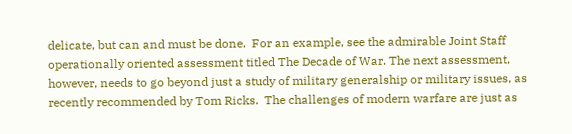delicate, but can and must be done.  For an example, see the admirable Joint Staff operationally oriented assessment titled The Decade of War. The next assessment, however, needs to go beyond just a study of military generalship or military issues, as recently recommended by Tom Ricks.  The challenges of modern warfare are just as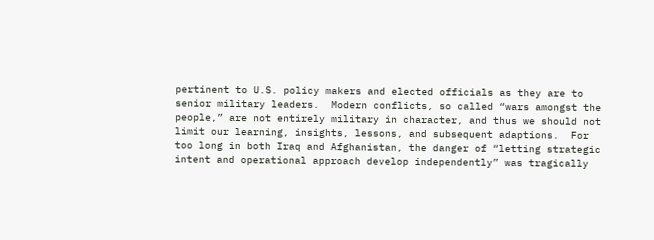pertinent to U.S. policy makers and elected officials as they are to senior military leaders.  Modern conflicts, so called “wars amongst the people,” are not entirely military in character, and thus we should not limit our learning, insights, lessons, and subsequent adaptions.  For too long in both Iraq and Afghanistan, the danger of “letting strategic intent and operational approach develop independently” was tragically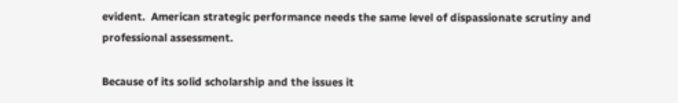evident.  American strategic performance needs the same level of dispassionate scrutiny and professional assessment.

Because of its solid scholarship and the issues it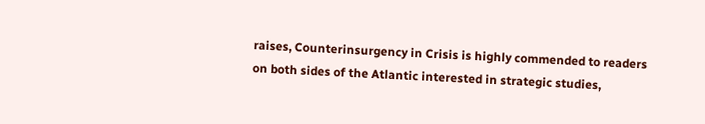raises, Counterinsurgency in Crisis is highly commended to readers on both sides of the Atlantic interested in strategic studies,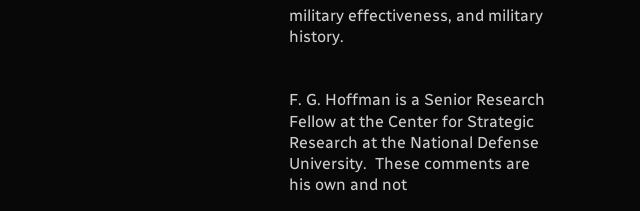military effectiveness, and military history.


F. G. Hoffman is a Senior Research Fellow at the Center for Strategic Research at the National Defense University.  These comments are his own and not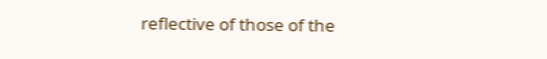reflective of those of the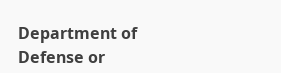Department of Defense or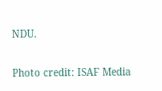NDU.


Photo credit: ISAF Media